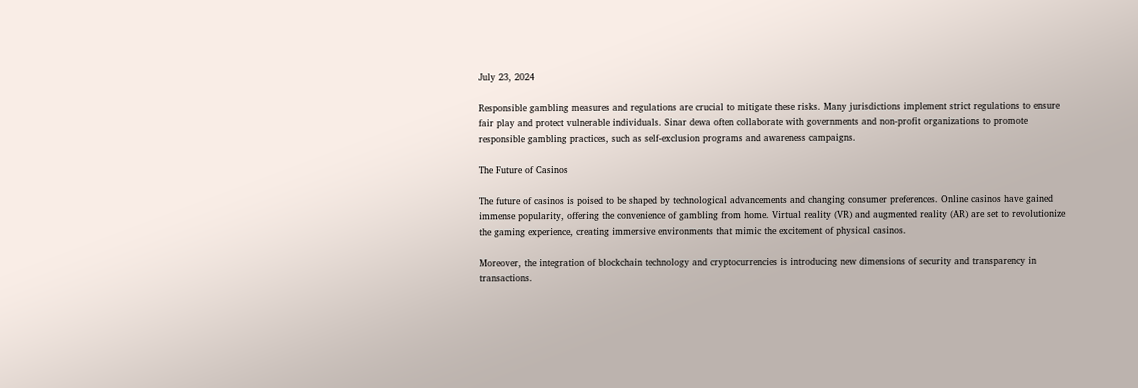July 23, 2024

Responsible gambling measures and regulations are crucial to mitigate these risks. Many jurisdictions implement strict regulations to ensure fair play and protect vulnerable individuals. Sinar dewa often collaborate with governments and non-profit organizations to promote responsible gambling practices, such as self-exclusion programs and awareness campaigns.

The Future of Casinos

The future of casinos is poised to be shaped by technological advancements and changing consumer preferences. Online casinos have gained immense popularity, offering the convenience of gambling from home. Virtual reality (VR) and augmented reality (AR) are set to revolutionize the gaming experience, creating immersive environments that mimic the excitement of physical casinos.

Moreover, the integration of blockchain technology and cryptocurrencies is introducing new dimensions of security and transparency in transactions.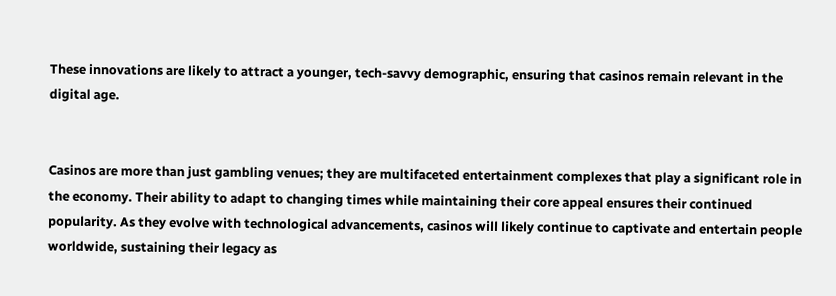These innovations are likely to attract a younger, tech-savvy demographic, ensuring that casinos remain relevant in the digital age.


Casinos are more than just gambling venues; they are multifaceted entertainment complexes that play a significant role in the economy. Their ability to adapt to changing times while maintaining their core appeal ensures their continued popularity. As they evolve with technological advancements, casinos will likely continue to captivate and entertain people worldwide, sustaining their legacy as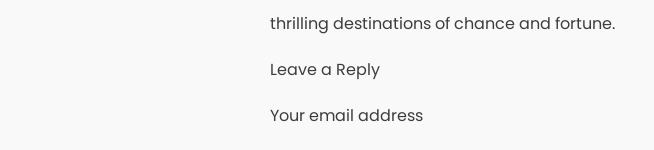thrilling destinations of chance and fortune.

Leave a Reply

Your email address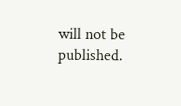will not be published.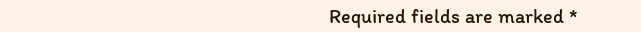Required fields are marked *